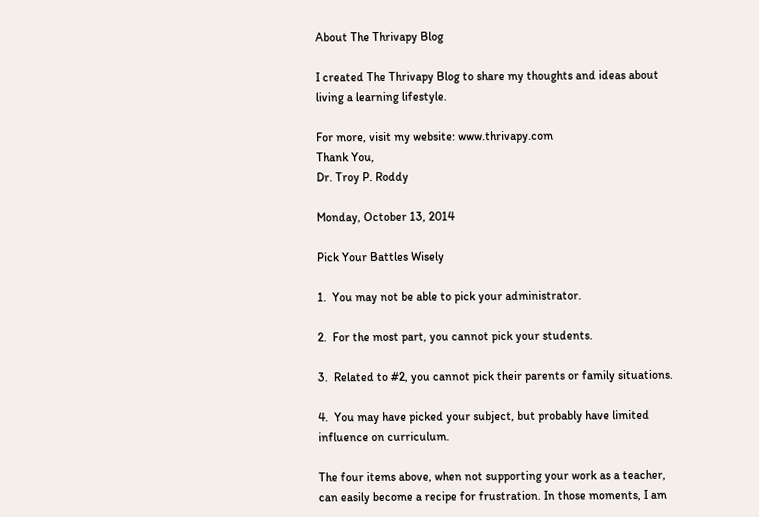About The Thrivapy Blog

I created The Thrivapy Blog to share my thoughts and ideas about living a learning lifestyle.

For more, visit my website: www.thrivapy.com
Thank You,
Dr. Troy P. Roddy

Monday, October 13, 2014

Pick Your Battles Wisely

1.  You may not be able to pick your administrator.

2.  For the most part, you cannot pick your students.

3.  Related to #2, you cannot pick their parents or family situations.

4.  You may have picked your subject, but probably have limited influence on curriculum.

The four items above, when not supporting your work as a teacher, can easily become a recipe for frustration. In those moments, I am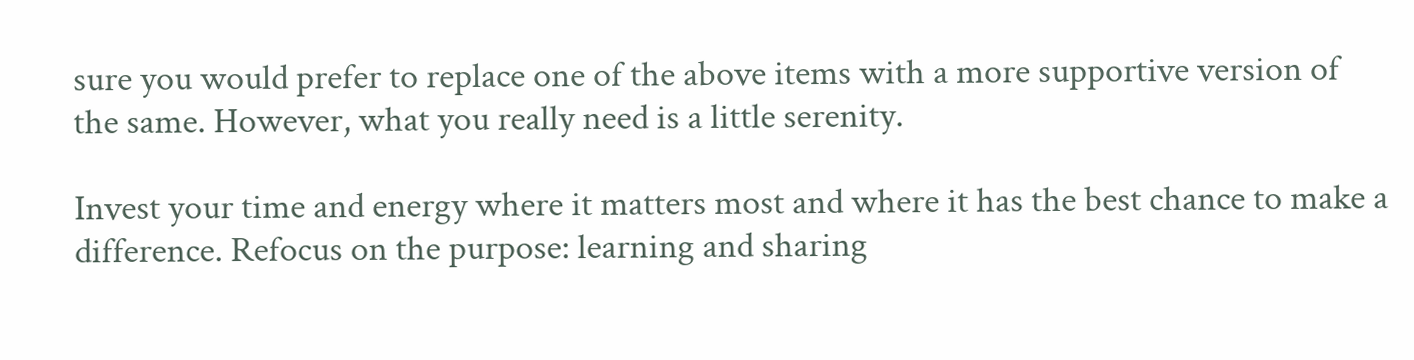sure you would prefer to replace one of the above items with a more supportive version of the same. However, what you really need is a little serenity.

Invest your time and energy where it matters most and where it has the best chance to make a difference. Refocus on the purpose: learning and sharing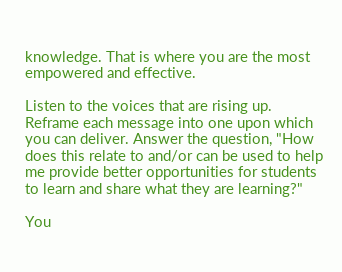knowledge. That is where you are the most empowered and effective.

Listen to the voices that are rising up. Reframe each message into one upon which you can deliver. Answer the question, "How does this relate to and/or can be used to help me provide better opportunities for students to learn and share what they are learning?"

You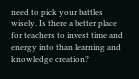need to pick your battles wisely. Is there a better place for teachers to invest time and energy into than learning and knowledge creation?